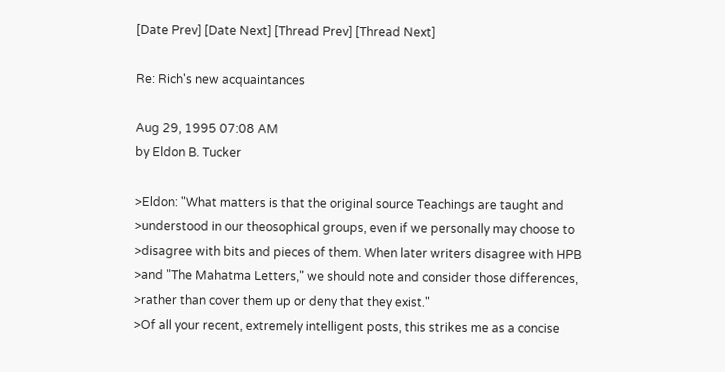[Date Prev] [Date Next] [Thread Prev] [Thread Next]

Re: Rich's new acquaintances

Aug 29, 1995 07:08 AM
by Eldon B. Tucker

>Eldon: "What matters is that the original source Teachings are taught and
>understood in our theosophical groups, even if we personally may choose to
>disagree with bits and pieces of them. When later writers disagree with HPB
>and "The Mahatma Letters," we should note and consider those differences,
>rather than cover them up or deny that they exist."
>Of all your recent, extremely intelligent posts, this strikes me as a concise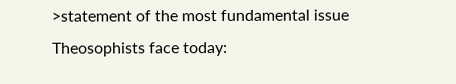>statement of the most fundamental issue Theosophists face today: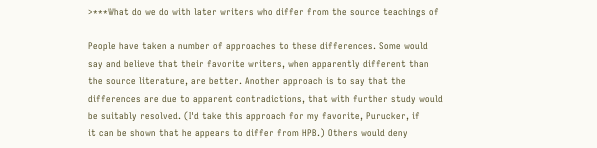>***What do we do with later writers who differ from the source teachings of

People have taken a number of approaches to these differences. Some would
say and believe that their favorite writers, when apparently different than
the source literature, are better. Another approach is to say that the
differences are due to apparent contradictions, that with further study would
be suitably resolved. (I'd take this approach for my favorite, Purucker, if
it can be shown that he appears to differ from HPB.) Others would deny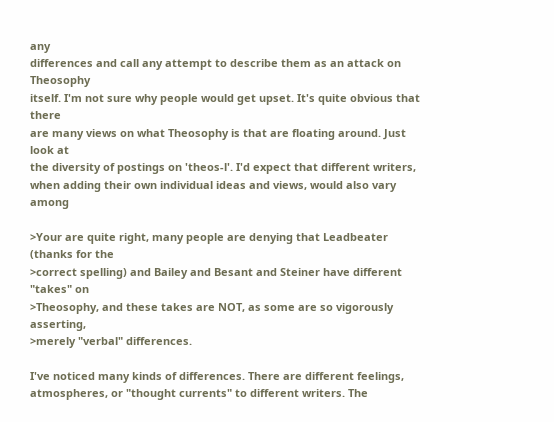any
differences and call any attempt to describe them as an attack on Theosophy
itself. I'm not sure why people would get upset. It's quite obvious that there
are many views on what Theosophy is that are floating around. Just look at
the diversity of postings on 'theos-l'. I'd expect that different writers,
when adding their own individual ideas and views, would also vary among

>Your are quite right, many people are denying that Leadbeater (thanks for the
>correct spelling) and Bailey and Besant and Steiner have different "takes" on
>Theosophy, and these takes are NOT, as some are so vigorously asserting,
>merely "verbal" differences.

I've noticed many kinds of differences. There are different feelings,
atmospheres, or "thought currents" to different writers. The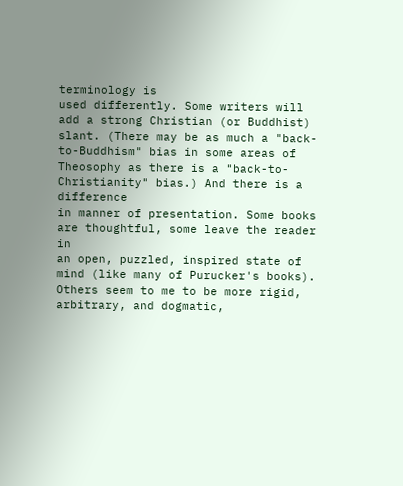terminology is
used differently. Some writers will add a strong Christian (or Buddhist)
slant. (There may be as much a "back-to-Buddhism" bias in some areas of
Theosophy as there is a "back-to-Christianity" bias.) And there is a difference
in manner of presentation. Some books are thoughtful, some leave the reader in
an open, puzzled, inspired state of mind (like many of Purucker's books).
Others seem to me to be more rigid, arbitrary, and dogmatic,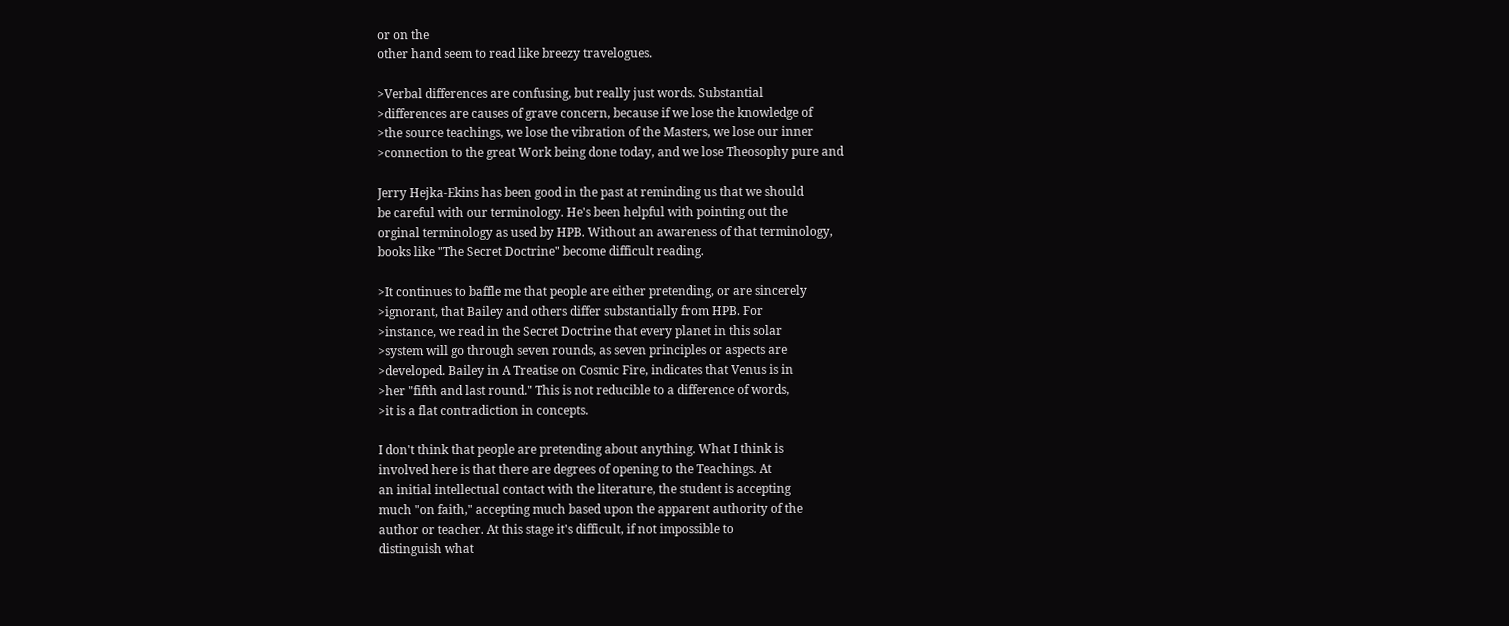or on the
other hand seem to read like breezy travelogues.

>Verbal differences are confusing, but really just words. Substantial
>differences are causes of grave concern, because if we lose the knowledge of
>the source teachings, we lose the vibration of the Masters, we lose our inner
>connection to the great Work being done today, and we lose Theosophy pure and

Jerry Hejka-Ekins has been good in the past at reminding us that we should
be careful with our terminology. He's been helpful with pointing out the
orginal terminology as used by HPB. Without an awareness of that terminology,
books like "The Secret Doctrine" become difficult reading.

>It continues to baffle me that people are either pretending, or are sincerely
>ignorant, that Bailey and others differ substantially from HPB. For
>instance, we read in the Secret Doctrine that every planet in this solar
>system will go through seven rounds, as seven principles or aspects are
>developed. Bailey in A Treatise on Cosmic Fire, indicates that Venus is in
>her "fifth and last round." This is not reducible to a difference of words,
>it is a flat contradiction in concepts.

I don't think that people are pretending about anything. What I think is
involved here is that there are degrees of opening to the Teachings. At
an initial intellectual contact with the literature, the student is accepting
much "on faith," accepting much based upon the apparent authority of the
author or teacher. At this stage it's difficult, if not impossible to
distinguish what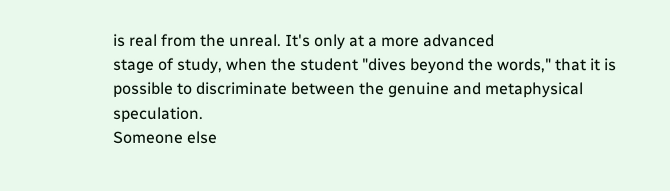is real from the unreal. It's only at a more advanced
stage of study, when the student "dives beyond the words," that it is
possible to discriminate between the genuine and metaphysical speculation.
Someone else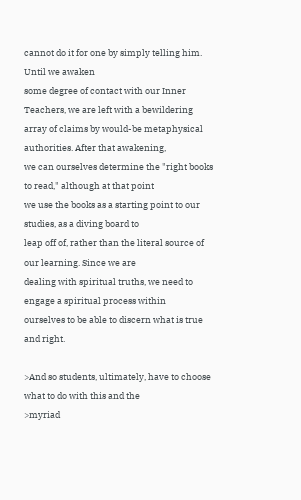cannot do it for one by simply telling him. Until we awaken
some degree of contact with our Inner Teachers, we are left with a bewildering
array of claims by would-be metaphysical authorities. After that awakening,
we can ourselves determine the "right books to read," although at that point
we use the books as a starting point to our studies, as a diving board to
leap off of, rather than the literal source of our learning. Since we are
dealing with spiritual truths, we need to engage a spiritual process within
ourselves to be able to discern what is true and right.

>And so students, ultimately, have to choose what to do with this and the
>myriad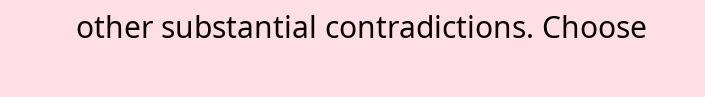other substantial contradictions. Choose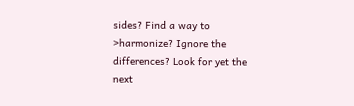sides? Find a way to
>harmonize? Ignore the differences? Look for yet the next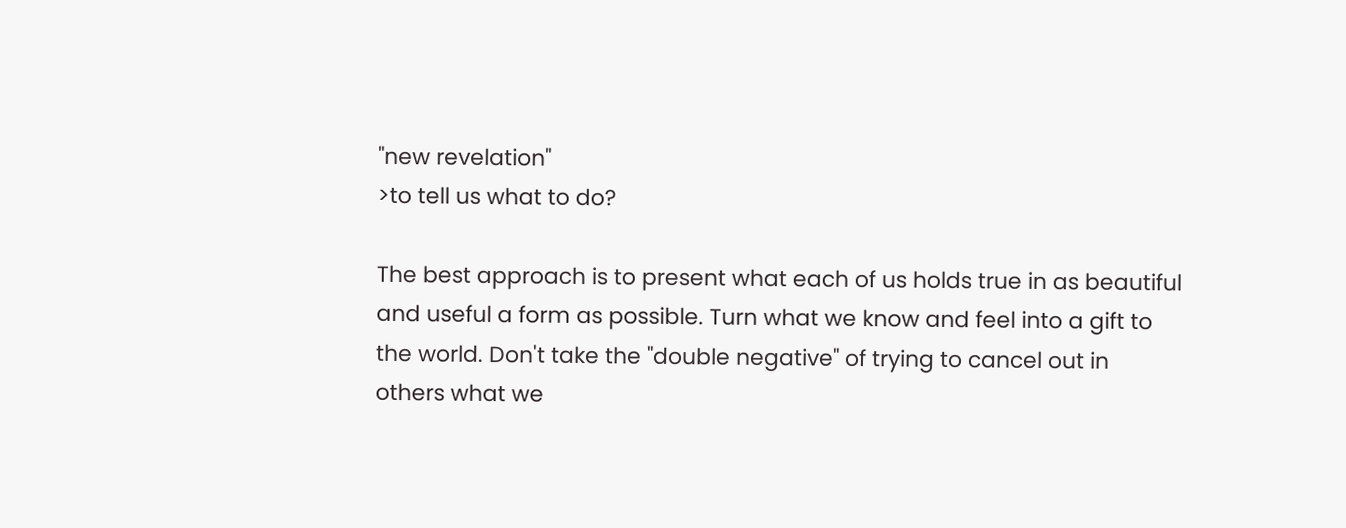"new revelation"
>to tell us what to do?

The best approach is to present what each of us holds true in as beautiful
and useful a form as possible. Turn what we know and feel into a gift to
the world. Don't take the "double negative" of trying to cancel out in
others what we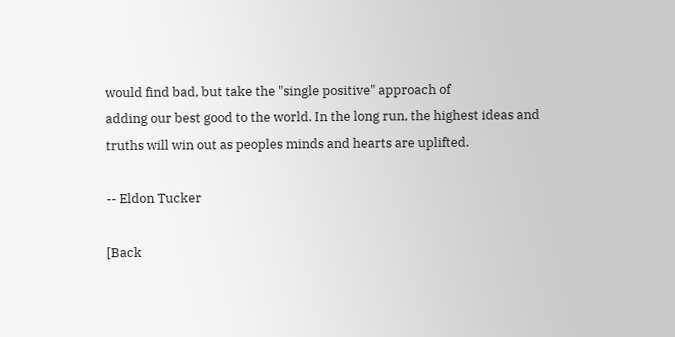would find bad, but take the "single positive" approach of
adding our best good to the world. In the long run, the highest ideas and
truths will win out as peoples minds and hearts are uplifted.

-- Eldon Tucker

[Back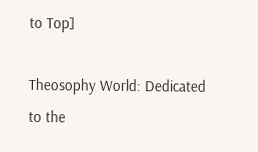to Top]

Theosophy World: Dedicated to the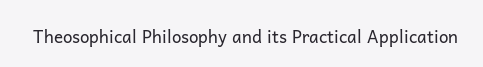Theosophical Philosophy and its Practical Application